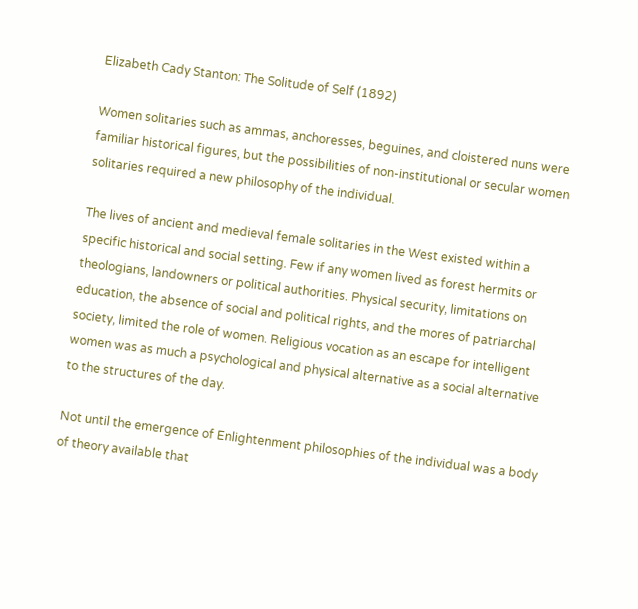Elizabeth Cady Stanton: The Solitude of Self (1892)

Women solitaries such as ammas, anchoresses, beguines, and cloistered nuns were familiar historical figures, but the possibilities of non-institutional or secular women solitaries required a new philosophy of the individual.

The lives of ancient and medieval female solitaries in the West existed within a specific historical and social setting. Few if any women lived as forest hermits or theologians, landowners or political authorities. Physical security, limitations on education, the absence of social and political rights, and the mores of patriarchal society, limited the role of women. Religious vocation as an escape for intelligent women was as much a psychological and physical alternative as a social alternative to the structures of the day.

Not until the emergence of Enlightenment philosophies of the individual was a body of theory available that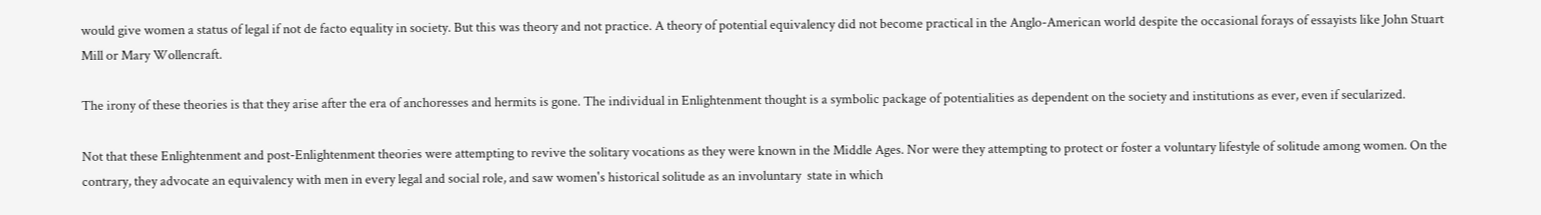would give women a status of legal if not de facto equality in society. But this was theory and not practice. A theory of potential equivalency did not become practical in the Anglo-American world despite the occasional forays of essayists like John Stuart Mill or Mary Wollencraft.

The irony of these theories is that they arise after the era of anchoresses and hermits is gone. The individual in Enlightenment thought is a symbolic package of potentialities as dependent on the society and institutions as ever, even if secularized.

Not that these Enlightenment and post-Enlightenment theories were attempting to revive the solitary vocations as they were known in the Middle Ages. Nor were they attempting to protect or foster a voluntary lifestyle of solitude among women. On the contrary, they advocate an equivalency with men in every legal and social role, and saw women's historical solitude as an involuntary  state in which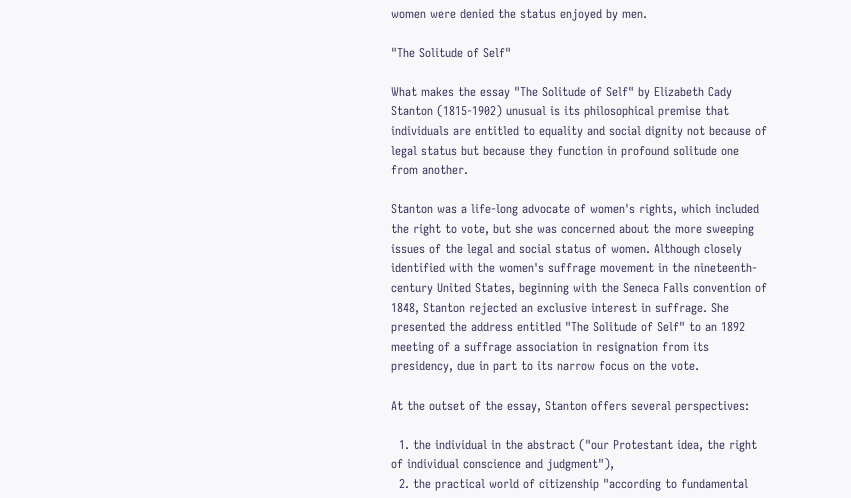women were denied the status enjoyed by men.

"The Solitude of Self"

What makes the essay "The Solitude of Self" by Elizabeth Cady Stanton (1815-1902) unusual is its philosophical premise that individuals are entitled to equality and social dignity not because of legal status but because they function in profound solitude one from another.

Stanton was a life-long advocate of women's rights, which included the right to vote, but she was concerned about the more sweeping issues of the legal and social status of women. Although closely identified with the women's suffrage movement in the nineteenth-century United States, beginning with the Seneca Falls convention of 1848, Stanton rejected an exclusive interest in suffrage. She presented the address entitled "The Solitude of Self" to an 1892 meeting of a suffrage association in resignation from its presidency, due in part to its narrow focus on the vote.

At the outset of the essay, Stanton offers several perspectives:

  1. the individual in the abstract ("our Protestant idea, the right of individual conscience and judgment"),
  2. the practical world of citizenship "according to fundamental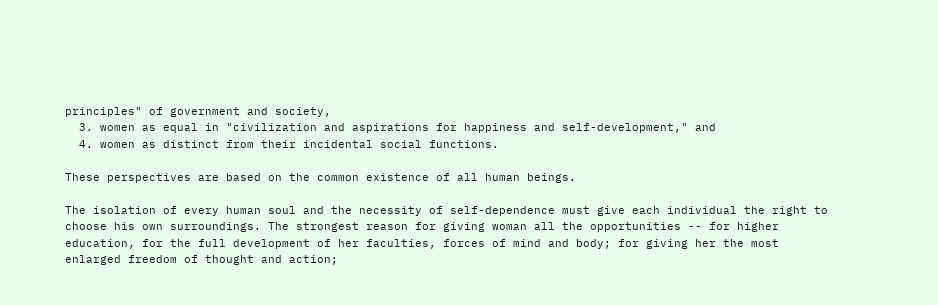principles" of government and society,
  3. women as equal in "civilization and aspirations for happiness and self-development," and
  4. women as distinct from their incidental social functions.

These perspectives are based on the common existence of all human beings.

The isolation of every human soul and the necessity of self-dependence must give each individual the right to choose his own surroundings. The strongest reason for giving woman all the opportunities -- for higher education, for the full development of her faculties, forces of mind and body; for giving her the most enlarged freedom of thought and action;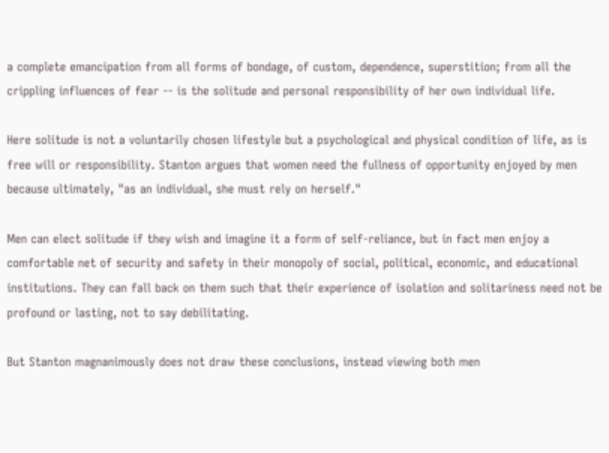a complete emancipation from all forms of bondage, of custom, dependence, superstition; from all the crippling influences of fear -- is the solitude and personal responsibility of her own individual life.

Here solitude is not a voluntarily chosen lifestyle but a psychological and physical condition of life, as is free will or responsibility. Stanton argues that women need the fullness of opportunity enjoyed by men because ultimately, "as an individual, she must rely on herself."

Men can elect solitude if they wish and imagine it a form of self-reliance, but in fact men enjoy a comfortable net of security and safety in their monopoly of social, political, economic, and educational institutions. They can fall back on them such that their experience of isolation and solitariness need not be profound or lasting, not to say debilitating.

But Stanton magnanimously does not draw these conclusions, instead viewing both men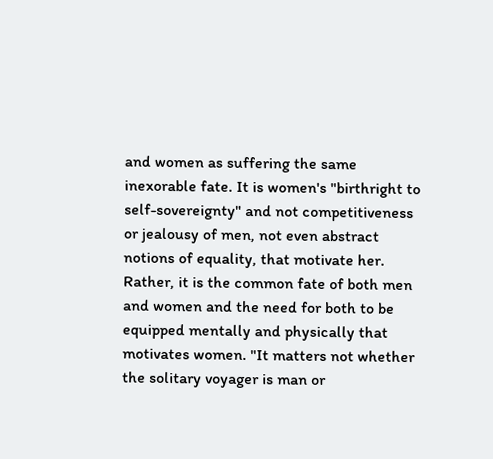and women as suffering the same inexorable fate. It is women's "birthright to self-sovereignty" and not competitiveness or jealousy of men, not even abstract notions of equality, that motivate her. Rather, it is the common fate of both men and women and the need for both to be equipped mentally and physically that motivates women. "It matters not whether the solitary voyager is man or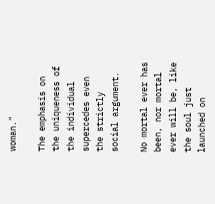woman."

The emphasis on the uniqueness of the individual supercedes even the strictly social argument.

No mortal ever has been, nor mortal ever will be, like the soul just launched on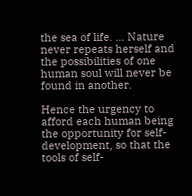the sea of life. ... Nature never repeats herself and the possibilities of one human soul will never be found in another.

Hence the urgency to afford each human being the opportunity for self-development, so that the tools of self-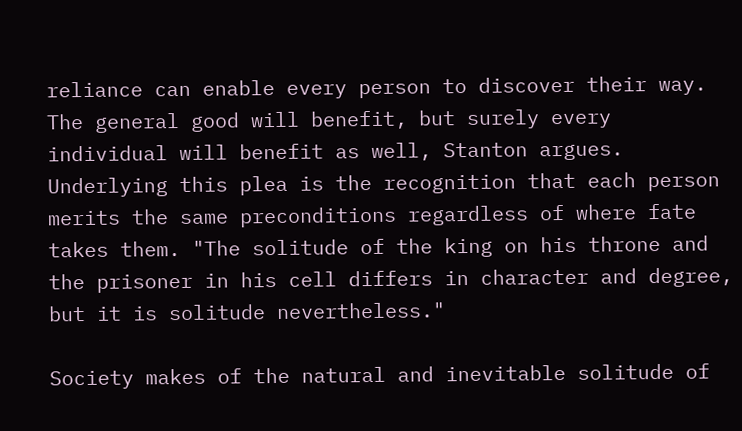reliance can enable every person to discover their way. The general good will benefit, but surely every individual will benefit as well, Stanton argues. Underlying this plea is the recognition that each person merits the same preconditions regardless of where fate takes them. "The solitude of the king on his throne and the prisoner in his cell differs in character and degree, but it is solitude nevertheless."

Society makes of the natural and inevitable solitude of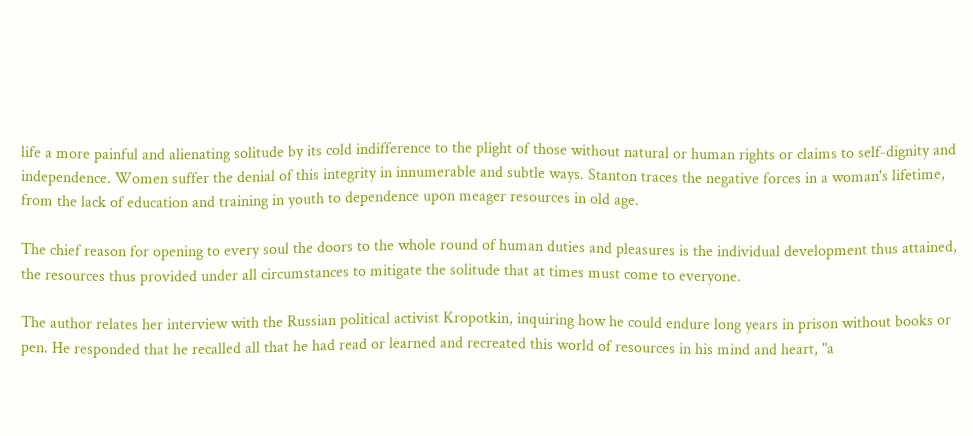life a more painful and alienating solitude by its cold indifference to the plight of those without natural or human rights or claims to self-dignity and independence. Women suffer the denial of this integrity in innumerable and subtle ways. Stanton traces the negative forces in a woman's lifetime, from the lack of education and training in youth to dependence upon meager resources in old age.

The chief reason for opening to every soul the doors to the whole round of human duties and pleasures is the individual development thus attained, the resources thus provided under all circumstances to mitigate the solitude that at times must come to everyone.

The author relates her interview with the Russian political activist Kropotkin, inquiring how he could endure long years in prison without books or pen. He responded that he recalled all that he had read or learned and recreated this world of resources in his mind and heart, "a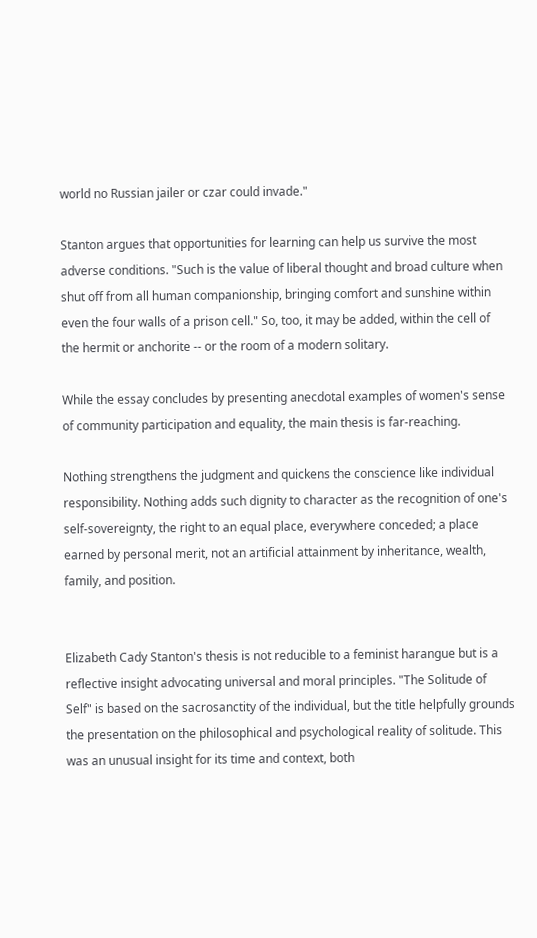world no Russian jailer or czar could invade."

Stanton argues that opportunities for learning can help us survive the most adverse conditions. "Such is the value of liberal thought and broad culture when shut off from all human companionship, bringing comfort and sunshine within even the four walls of a prison cell." So, too, it may be added, within the cell of the hermit or anchorite -- or the room of a modern solitary.

While the essay concludes by presenting anecdotal examples of women's sense of community participation and equality, the main thesis is far-reaching.

Nothing strengthens the judgment and quickens the conscience like individual responsibility. Nothing adds such dignity to character as the recognition of one's self-sovereignty, the right to an equal place, everywhere conceded; a place earned by personal merit, not an artificial attainment by inheritance, wealth, family, and position.


Elizabeth Cady Stanton's thesis is not reducible to a feminist harangue but is a reflective insight advocating universal and moral principles. "The Solitude of Self" is based on the sacrosanctity of the individual, but the title helpfully grounds the presentation on the philosophical and psychological reality of solitude. This was an unusual insight for its time and context, both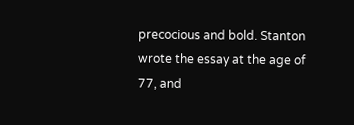precocious and bold. Stanton wrote the essay at the age of 77, and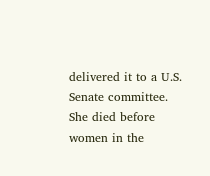delivered it to a U.S. Senate committee. She died before women in the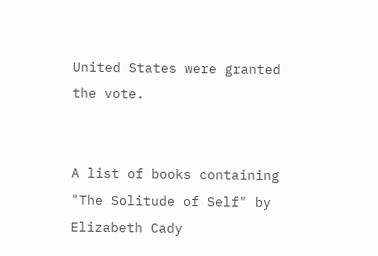United States were granted the vote.


A list of books containing "The Solitude of Self" by Elizabeth Cady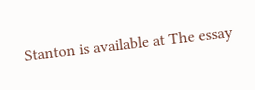Stanton is available at The essay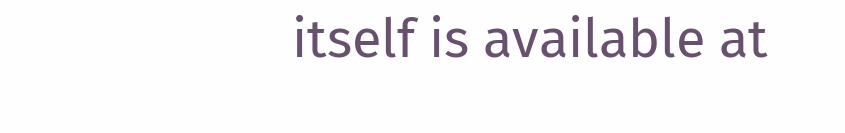itself is available at